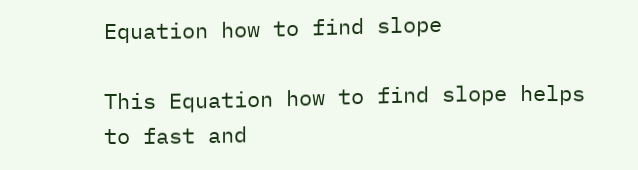Equation how to find slope

This Equation how to find slope helps to fast and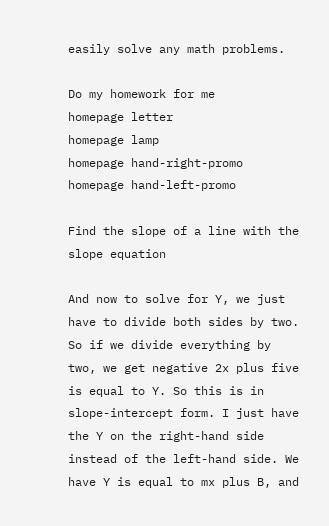easily solve any math problems.

Do my homework for me
homepage letter
homepage lamp
homepage hand-right-promo
homepage hand-left-promo

Find the slope of a line with the slope equation

And now to solve for Y, we just have to divide both sides by two. So if we divide everything by two, we get negative 2x plus five is equal to Y. So this is in slope-intercept form. I just have the Y on the right-hand side instead of the left-hand side. We have Y is equal to mx plus B, and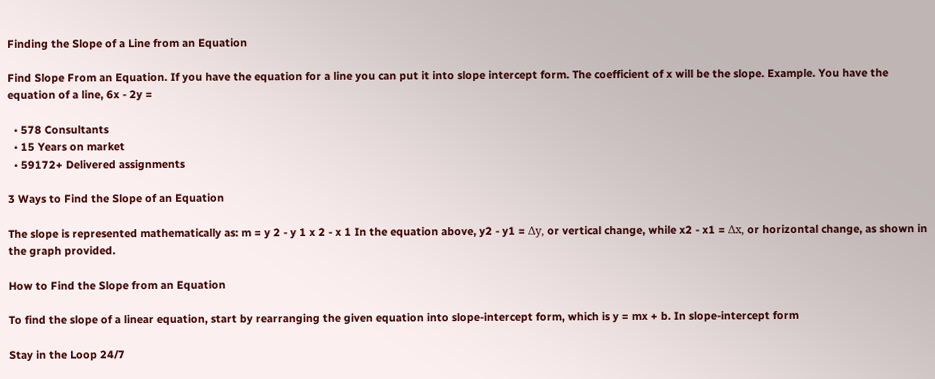Finding the Slope of a Line from an Equation

Find Slope From an Equation. If you have the equation for a line you can put it into slope intercept form. The coefficient of x will be the slope. Example. You have the equation of a line, 6x - 2y =

  • 578 Consultants
  • 15 Years on market
  • 59172+ Delivered assignments

3 Ways to Find the Slope of an Equation

The slope is represented mathematically as: m = y 2 - y 1 x 2 - x 1 In the equation above, y2 - y1 = Δy, or vertical change, while x2 - x1 = Δx, or horizontal change, as shown in the graph provided.

How to Find the Slope from an Equation

To find the slope of a linear equation, start by rearranging the given equation into slope-intercept form, which is y = mx + b. In slope-intercept form

Stay in the Loop 24/7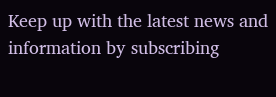Keep up with the latest news and information by subscribing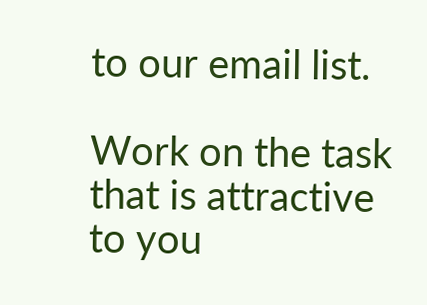to our email list.

Work on the task that is attractive to you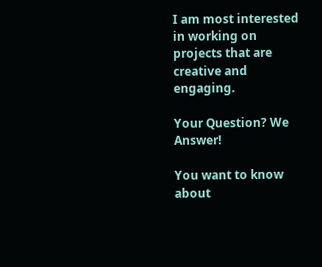I am most interested in working on projects that are creative and engaging.

Your Question? We Answer!

You want to know about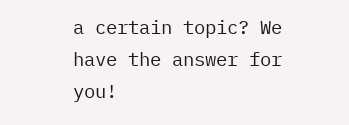a certain topic? We have the answer for you!